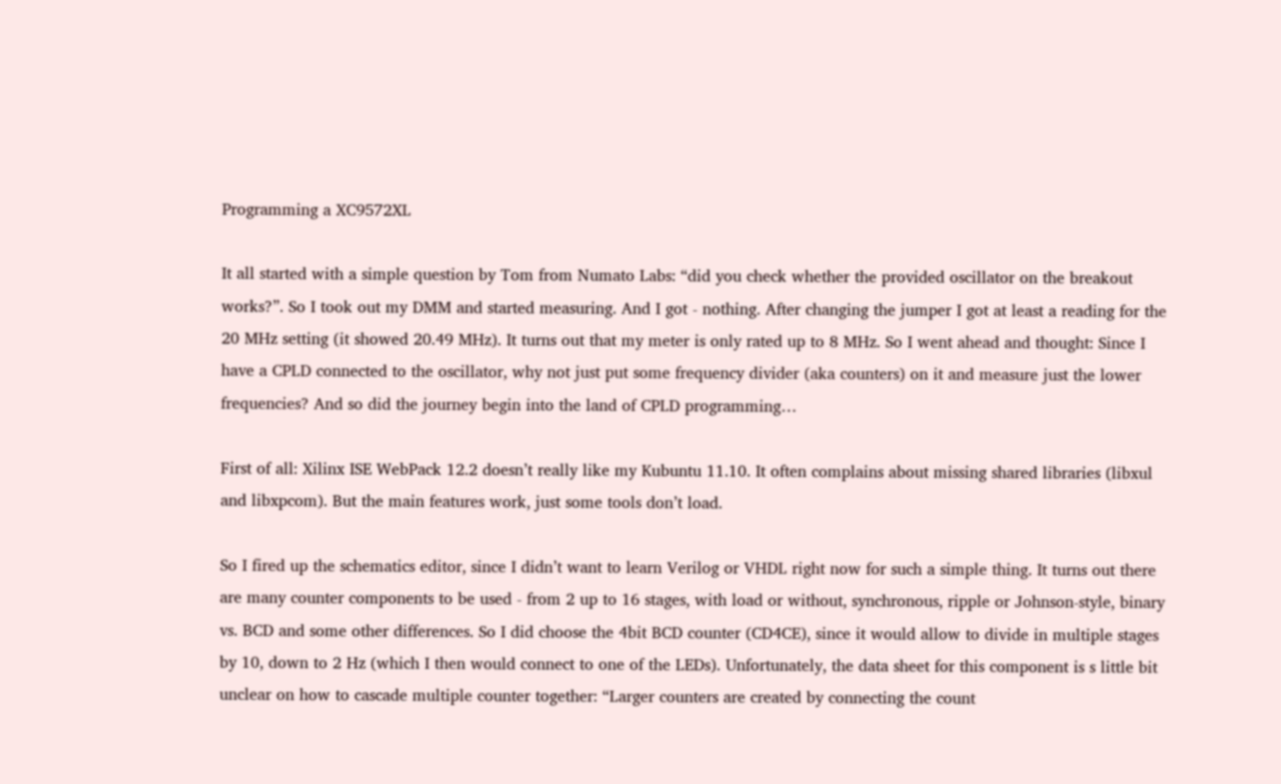Programming a XC9572XL

It all started with a simple question by Tom from Numato Labs: “did you check whether the provided oscillator on the breakout works?”. So I took out my DMM and started measuring. And I got - nothing. After changing the jumper I got at least a reading for the 20 MHz setting (it showed 20.49 MHz). It turns out that my meter is only rated up to 8 MHz. So I went ahead and thought: Since I have a CPLD connected to the oscillator, why not just put some frequency divider (aka counters) on it and measure just the lower frequencies? And so did the journey begin into the land of CPLD programming…

First of all: Xilinx ISE WebPack 12.2 doesn’t really like my Kubuntu 11.10. It often complains about missing shared libraries (libxul and libxpcom). But the main features work, just some tools don’t load.

So I fired up the schematics editor, since I didn’t want to learn Verilog or VHDL right now for such a simple thing. It turns out there are many counter components to be used - from 2 up to 16 stages, with load or without, synchronous, ripple or Johnson-style, binary vs. BCD and some other differences. So I did choose the 4bit BCD counter (CD4CE), since it would allow to divide in multiple stages by 10, down to 2 Hz (which I then would connect to one of the LEDs). Unfortunately, the data sheet for this component is s little bit unclear on how to cascade multiple counter together: “Larger counters are created by connecting the count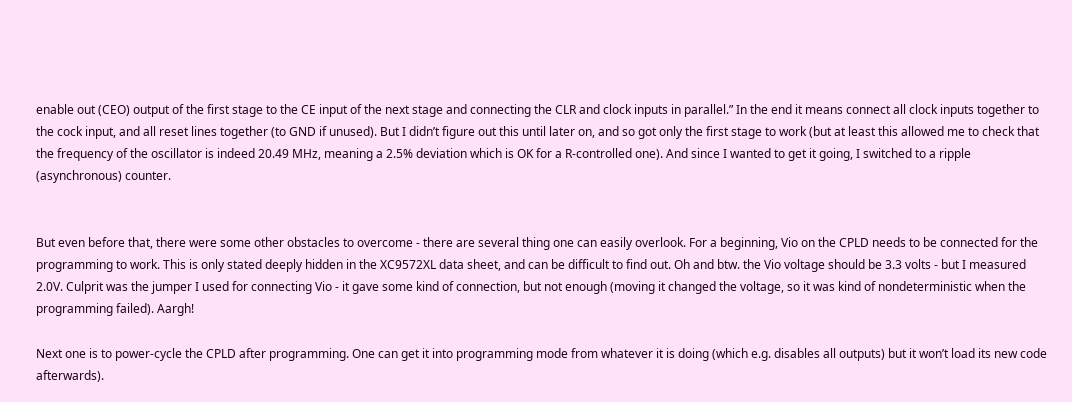enable out (CEO) output of the first stage to the CE input of the next stage and connecting the CLR and clock inputs in parallel.” In the end it means connect all clock inputs together to the cock input, and all reset lines together (to GND if unused). But I didn’t figure out this until later on, and so got only the first stage to work (but at least this allowed me to check that the frequency of the oscillator is indeed 20.49 MHz, meaning a 2.5% deviation which is OK for a R-controlled one). And since I wanted to get it going, I switched to a ripple (asynchronous) counter.


But even before that, there were some other obstacles to overcome - there are several thing one can easily overlook. For a beginning, Vio on the CPLD needs to be connected for the programming to work. This is only stated deeply hidden in the XC9572XL data sheet, and can be difficult to find out. Oh and btw. the Vio voltage should be 3.3 volts - but I measured 2.0V. Culprit was the jumper I used for connecting Vio - it gave some kind of connection, but not enough (moving it changed the voltage, so it was kind of nondeterministic when the programming failed). Aargh!

Next one is to power-cycle the CPLD after programming. One can get it into programming mode from whatever it is doing (which e.g. disables all outputs) but it won’t load its new code afterwards).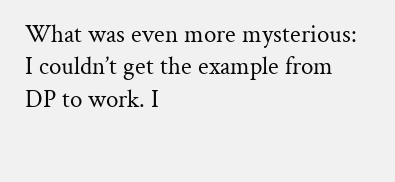What was even more mysterious: I couldn’t get the example from DP to work. I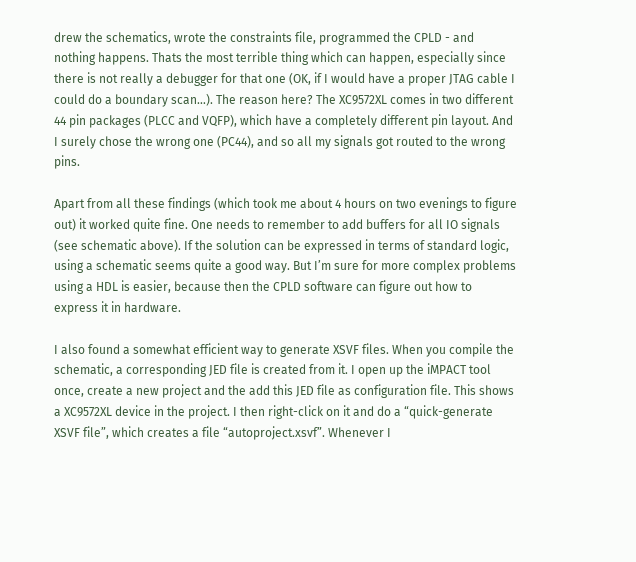drew the schematics, wrote the constraints file, programmed the CPLD - and nothing happens. Thats the most terrible thing which can happen, especially since there is not really a debugger for that one (OK, if I would have a proper JTAG cable I could do a boundary scan…). The reason here? The XC9572XL comes in two different 44 pin packages (PLCC and VQFP), which have a completely different pin layout. And I surely chose the wrong one (PC44), and so all my signals got routed to the wrong pins.

Apart from all these findings (which took me about 4 hours on two evenings to figure out) it worked quite fine. One needs to remember to add buffers for all IO signals (see schematic above). If the solution can be expressed in terms of standard logic, using a schematic seems quite a good way. But I’m sure for more complex problems using a HDL is easier, because then the CPLD software can figure out how to express it in hardware.

I also found a somewhat efficient way to generate XSVF files. When you compile the schematic, a corresponding JED file is created from it. I open up the iMPACT tool once, create a new project and the add this JED file as configuration file. This shows a XC9572XL device in the project. I then right-click on it and do a “quick-generate XSVF file”, which creates a file “autoproject.xsvf”. Whenever I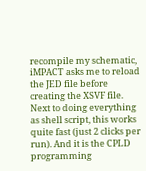recompile my schematic, iMPACT asks me to reload the JED file before creating the XSVF file. Next to doing everything as shell script, this works quite fast (just 2 clicks per run). And it is the CPLD programming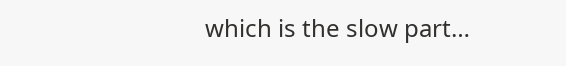which is the slow part…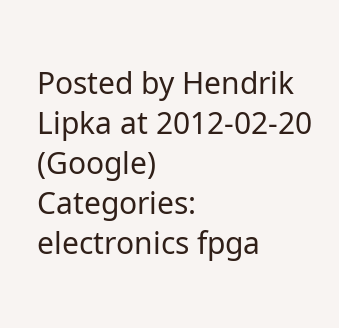Posted by Hendrik Lipka at 2012-02-20 (Google)
Categories: electronics fpga